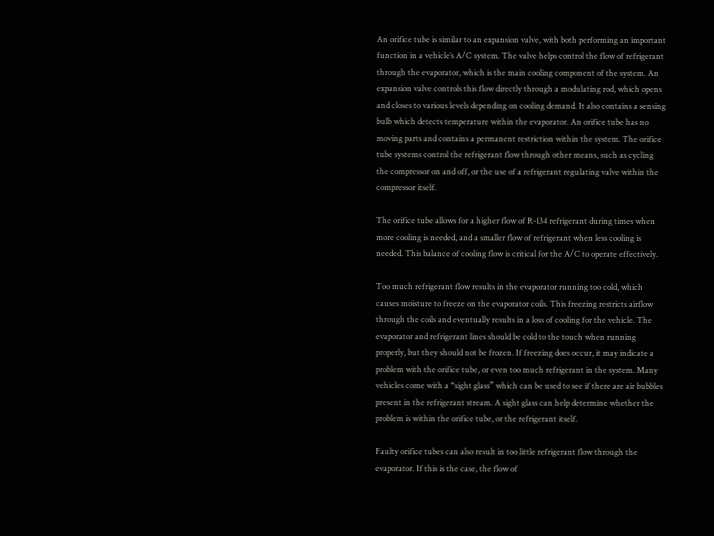An orifice tube is similar to an expansion valve, with both performing an important function in a vehicle’s A/C system. The valve helps control the flow of refrigerant through the evaporator, which is the main cooling component of the system. An expansion valve controls this flow directly through a modulating rod, which opens and closes to various levels depending on cooling demand. It also contains a sensing bulb which detects temperature within the evaporator. An orifice tube has no moving parts and contains a permanent restriction within the system. The orifice tube systems control the refrigerant flow through other means, such as cycling the compressor on and off, or the use of a refrigerant regulating valve within the compressor itself.

The orifice tube allows for a higher flow of R-134 refrigerant during times when more cooling is needed, and a smaller flow of refrigerant when less cooling is needed. This balance of cooling flow is critical for the A/C to operate effectively.

Too much refrigerant flow results in the evaporator running too cold, which causes moisture to freeze on the evaporator coils. This freezing restricts airflow through the coils and eventually results in a loss of cooling for the vehicle. The evaporator and refrigerant lines should be cold to the touch when running properly, but they should not be frozen. If freezing does occur, it may indicate a problem with the orifice tube, or even too much refrigerant in the system. Many vehicles come with a “sight glass” which can be used to see if there are air bubbles present in the refrigerant stream. A sight glass can help determine whether the problem is within the orifice tube, or the refrigerant itself.

Faulty orifice tubes can also result in too little refrigerant flow through the evaporator. If this is the case, the flow of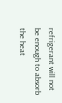refrigerant will not be enough to absorb the heat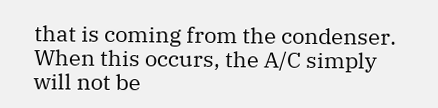that is coming from the condenser. When this occurs, the A/C simply will not be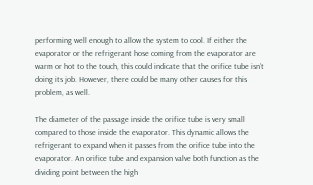performing well enough to allow the system to cool. If either the evaporator or the refrigerant hose coming from the evaporator are warm or hot to the touch, this could indicate that the orifice tube isn’t doing its job. However, there could be many other causes for this problem, as well.

The diameter of the passage inside the orifice tube is very small compared to those inside the evaporator. This dynamic allows the refrigerant to expand when it passes from the orifice tube into the evaporator. An orifice tube and expansion valve both function as the dividing point between the high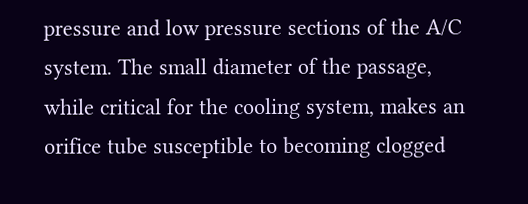pressure and low pressure sections of the A/C system. The small diameter of the passage, while critical for the cooling system, makes an orifice tube susceptible to becoming clogged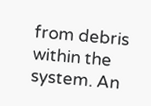from debris within the system. An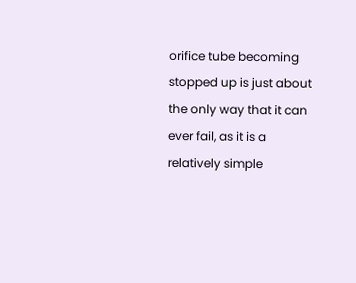orifice tube becoming stopped up is just about the only way that it can ever fail, as it is a relatively simple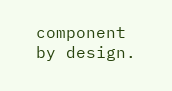component by design.